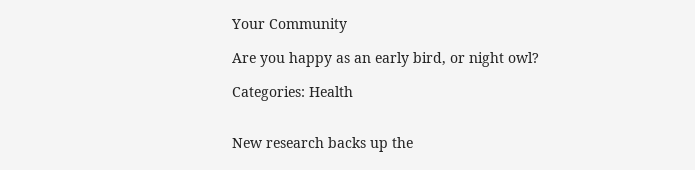Your Community

Are you happy as an early bird, or night owl?

Categories: Health


New research backs up the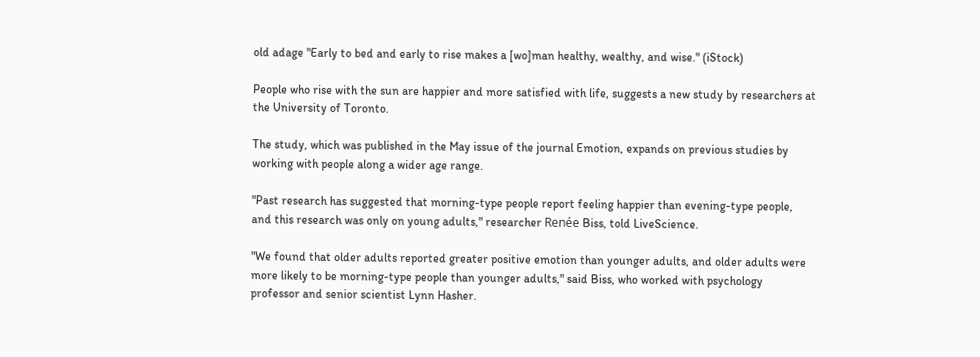old adage "Early to bed and early to rise makes a [wo]man healthy, wealthy, and wise." (iStock)

People who rise with the sun are happier and more satisfied with life, suggests a new study by researchers at the University of Toronto.

The study, which was published in the May issue of the journal Emotion, expands on previous studies by working with people along a wider age range.

"Past research has suggested that morning-type people report feeling happier than evening-type people, and this research was only on young adults," researcher Renée Biss, told LiveScience.

"We found that older adults reported greater positive emotion than younger adults, and older adults were more likely to be morning-type people than younger adults," said Biss, who worked with psychology professor and senior scientist Lynn Hasher.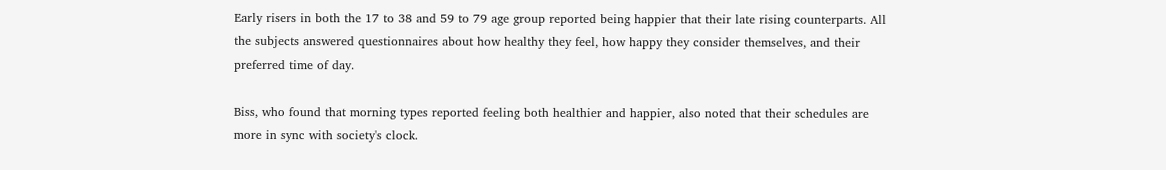Early risers in both the 17 to 38 and 59 to 79 age group reported being happier that their late rising counterparts. All the subjects answered questionnaires about how healthy they feel, how happy they consider themselves, and their preferred time of day.

Biss, who found that morning types reported feeling both healthier and happier, also noted that their schedules are more in sync with society's clock.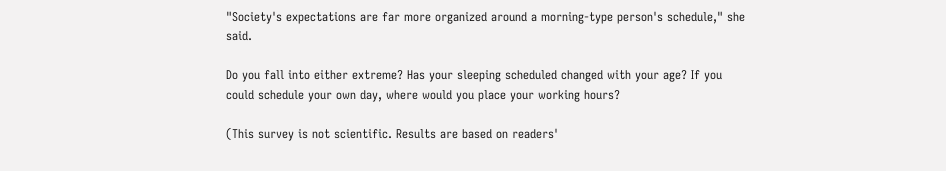"Society's expectations are far more organized around a morning-type person's schedule," she said.

Do you fall into either extreme? Has your sleeping scheduled changed with your age? If you could schedule your own day, where would you place your working hours?

(This survey is not scientific. Results are based on readers'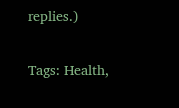replies.)

Tags: Health,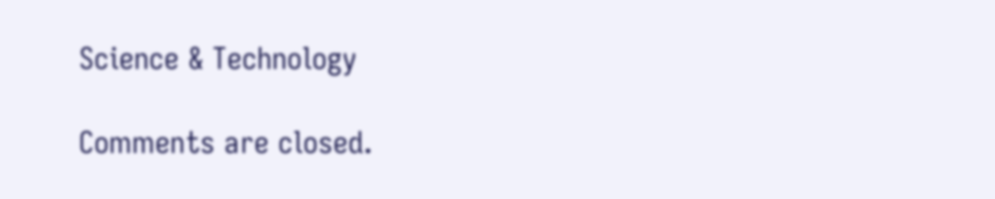Science & Technology

Comments are closed.